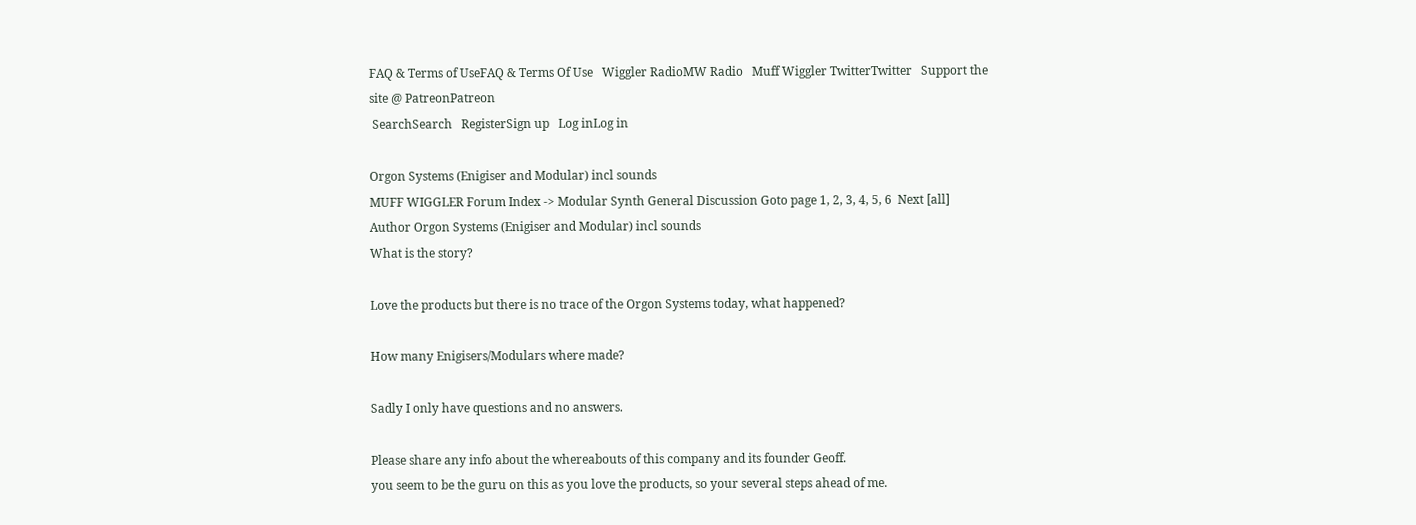FAQ & Terms of UseFAQ & Terms Of Use   Wiggler RadioMW Radio   Muff Wiggler TwitterTwitter   Support the site @ PatreonPatreon
 SearchSearch   RegisterSign up   Log inLog in

Orgon Systems (Enigiser and Modular) incl sounds
MUFF WIGGLER Forum Index -> Modular Synth General Discussion Goto page 1, 2, 3, 4, 5, 6  Next [all]
Author Orgon Systems (Enigiser and Modular) incl sounds
What is the story?

Love the products but there is no trace of the Orgon Systems today, what happened?

How many Enigisers/Modulars where made?

Sadly I only have questions and no answers.

Please share any info about the whereabouts of this company and its founder Geoff.
you seem to be the guru on this as you love the products, so your several steps ahead of me.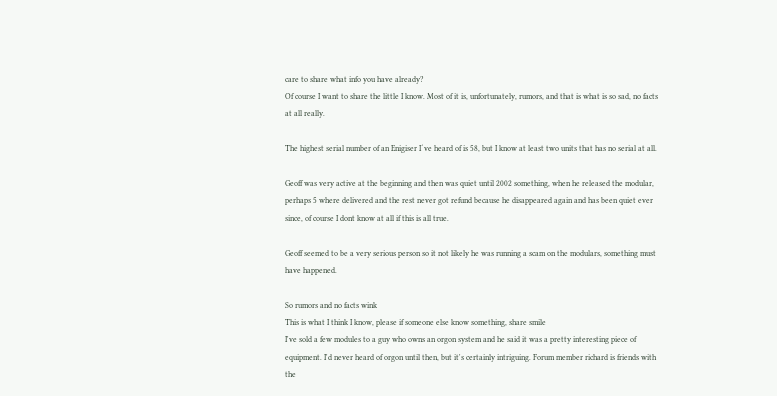care to share what info you have already?
Of course I want to share the little I know. Most of it is, unfortunately, rumors, and that is what is so sad, no facts at all really.

The highest serial number of an Enigiser I´ve heard of is 58, but I know at least two units that has no serial at all.

Geoff was very active at the beginning and then was quiet until 2002 something, when he released the modular, perhaps 5 where delivered and the rest never got refund because he disappeared again and has been quiet ever since, of course I dont know at all if this is all true.

Geoff seemed to be a very serious person so it not likely he was running a scam on the modulars, something must have happened.

So rumors and no facts wink
This is what I think I know, please if someone else know something, share smile
I've sold a few modules to a guy who owns an orgon system and he said it was a pretty interesting piece of equipment. I'd never heard of orgon until then, but it's certainly intriguing. Forum member richard is friends with the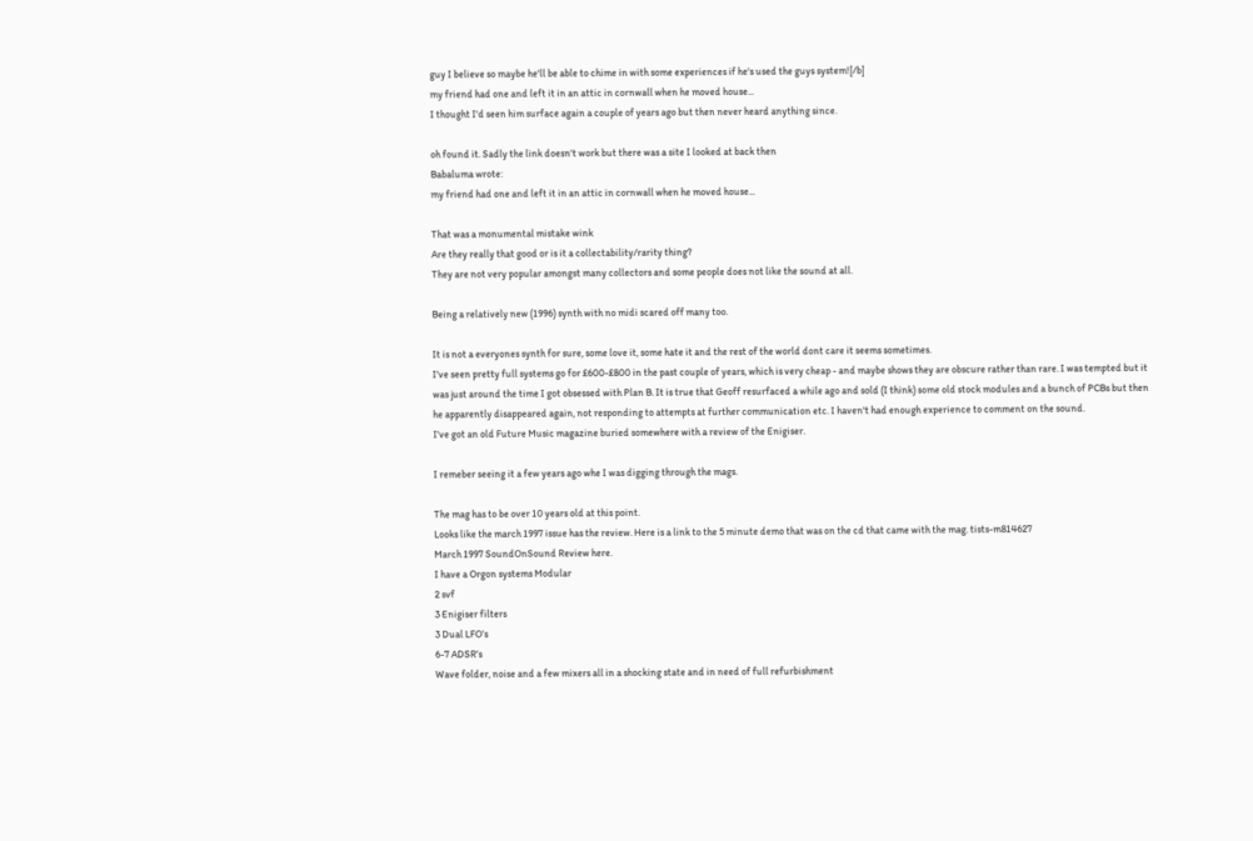guy I believe so maybe he'll be able to chime in with some experiences if he's used the guys system![/b]
my friend had one and left it in an attic in cornwall when he moved house...
I thought I'd seen him surface again a couple of years ago but then never heard anything since.

oh found it. Sadly the link doesn't work but there was a site I looked at back then
Babaluma wrote:
my friend had one and left it in an attic in cornwall when he moved house...

That was a monumental mistake wink
Are they really that good or is it a collectability/rarity thing?
They are not very popular amongst many collectors and some people does not like the sound at all.

Being a relatively new (1996) synth with no midi scared off many too.

It is not a everyones synth for sure, some love it, some hate it and the rest of the world dont care it seems sometimes.
I've seen pretty full systems go for £600-£800 in the past couple of years, which is very cheap - and maybe shows they are obscure rather than rare. I was tempted but it was just around the time I got obsessed with Plan B. It is true that Geoff resurfaced a while ago and sold (I think) some old stock modules and a bunch of PCBs but then he apparently disappeared again, not responding to attempts at further communication etc. I haven't had enough experience to comment on the sound.
I've got an old Future Music magazine buried somewhere with a review of the Enigiser.

I remeber seeing it a few years ago whe I was digging through the mags.

The mag has to be over 10 years old at this point.
Looks like the march 1997 issue has the review. Here is a link to the 5 minute demo that was on the cd that came with the mag. tists-m814627
March 1997 SoundOnSound Review here.
I have a Orgon systems Modular
2 svf
3 Enigiser filters
3 Dual LFO’s
6-7 ADSR’s
Wave folder, noise and a few mixers all in a shocking state and in need of full refurbishment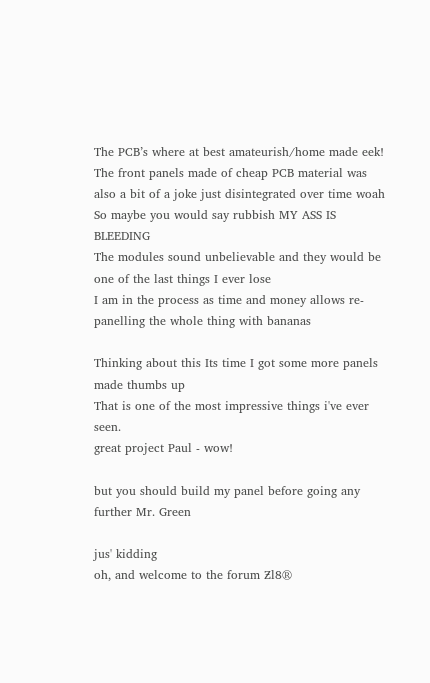The PCB’s where at best amateurish/home made eek!
The front panels made of cheap PCB material was also a bit of a joke just disintegrated over time woah
So maybe you would say rubbish MY ASS IS BLEEDING
The modules sound unbelievable and they would be one of the last things I ever lose
I am in the process as time and money allows re-panelling the whole thing with bananas

Thinking about this Its time I got some more panels made thumbs up
That is one of the most impressive things i've ever seen.
great project Paul - wow!

but you should build my panel before going any further Mr. Green

jus' kidding
oh, and welcome to the forum Ƶl8®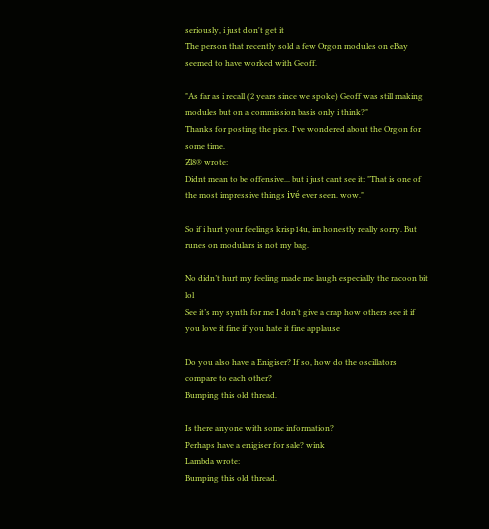seriously, i just don't get it
The person that recently sold a few Orgon modules on eBay seemed to have worked with Geoff.

"As far as i recall (2 years since we spoke) Geoff was still making modules but on a commission basis only i think?"
Thanks for posting the pics. I've wondered about the Orgon for some time.
Ƶl8® wrote:
Didnt mean to be offensive... but i just cant see it: "That is one of the most impressive things ivé ever seen. wow."

So if i hurt your feelings krisp14u, im honestly really sorry. But runes on modulars is not my bag.

No didn’t hurt my feeling made me laugh especially the racoon bit lol
See it’s my synth for me I don’t give a crap how others see it if you love it fine if you hate it fine applause

Do you also have a Enigiser? If so, how do the oscillators compare to each other?
Bumping this old thread.

Is there anyone with some information?
Perhaps have a enigiser for sale? wink
Lambda wrote:
Bumping this old thread.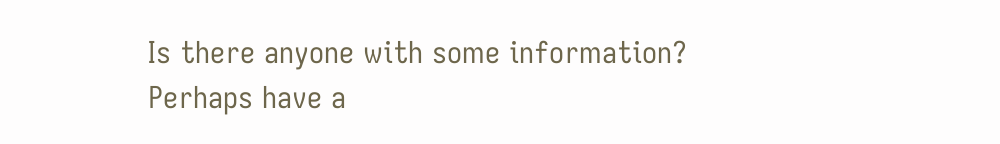Is there anyone with some information?
Perhaps have a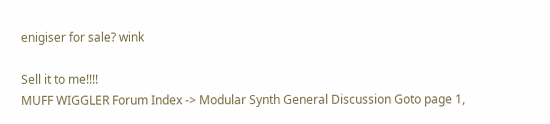enigiser for sale? wink

Sell it to me!!!!
MUFF WIGGLER Forum Index -> Modular Synth General Discussion Goto page 1,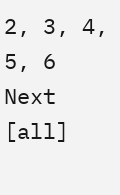2, 3, 4, 5, 6  Next [all]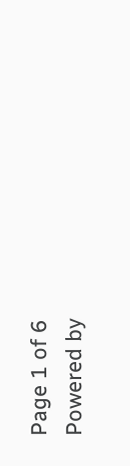Page 1 of 6
Powered by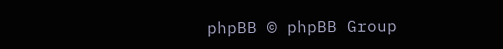phpBB © phpBB Group